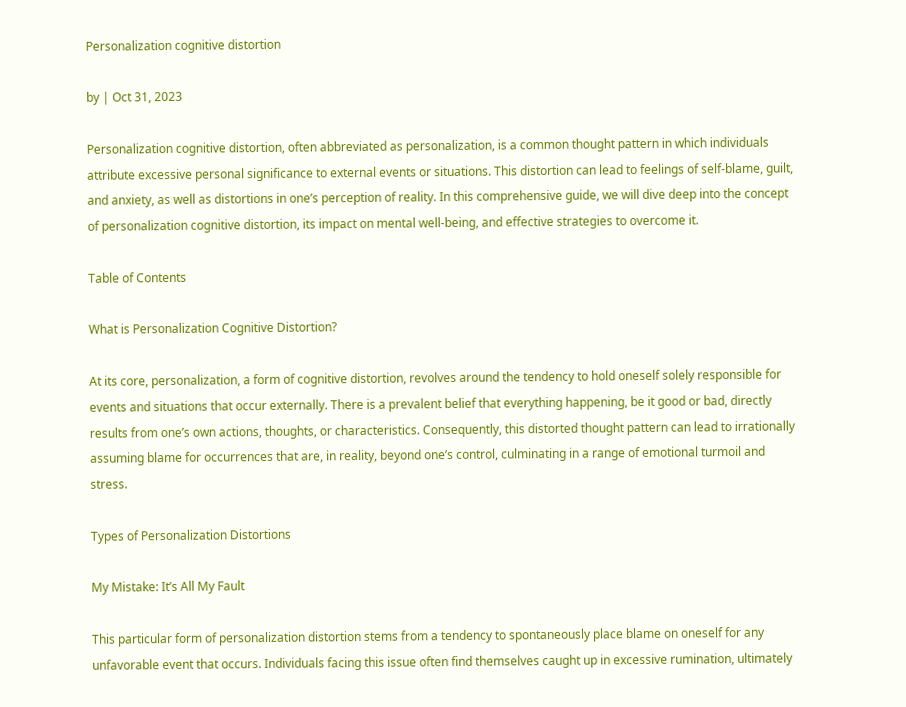Personalization cognitive distortion

by | Oct 31, 2023

Personalization cognitive distortion, often abbreviated as personalization, is a common thought pattern in which individuals attribute excessive personal significance to external events or situations. This distortion can lead to feelings of self-blame, guilt, and anxiety, as well as distortions in one’s perception of reality. In this comprehensive guide, we will dive deep into the concept of personalization cognitive distortion, its impact on mental well-being, and effective strategies to overcome it.

Table of Contents

What is Personalization Cognitive Distortion?

At its core, personalization, a form of cognitive distortion, revolves around the tendency to hold oneself solely responsible for events and situations that occur externally. There is a prevalent belief that everything happening, be it good or bad, directly results from one’s own actions, thoughts, or characteristics. Consequently, this distorted thought pattern can lead to irrationally assuming blame for occurrences that are, in reality, beyond one’s control, culminating in a range of emotional turmoil and stress.

Types of Personalization Distortions

My Mistake: It’s All My Fault

This particular form of personalization distortion stems from a tendency to spontaneously place blame on oneself for any unfavorable event that occurs. Individuals facing this issue often find themselves caught up in excessive rumination, ultimately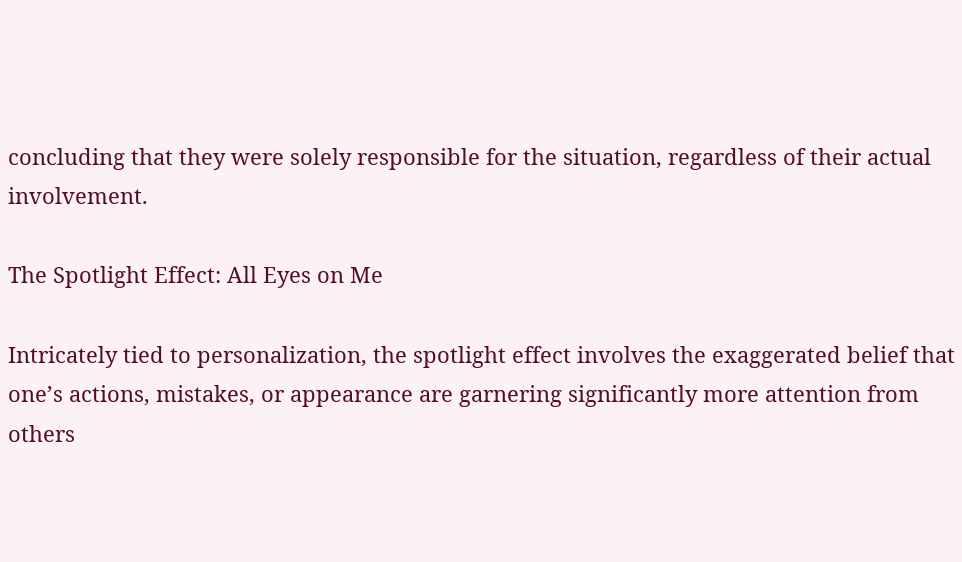concluding that they were solely responsible for the situation, regardless of their actual involvement.

The Spotlight Effect: All Eyes on Me

Intricately tied to personalization, the spotlight effect involves the exaggerated belief that one’s actions, mistakes, or appearance are garnering significantly more attention from others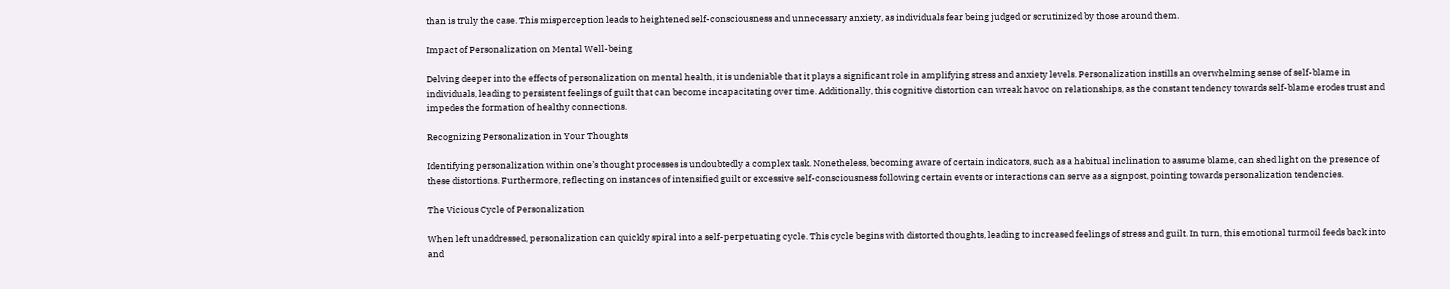than is truly the case. This misperception leads to heightened self-consciousness and unnecessary anxiety, as individuals fear being judged or scrutinized by those around them.

Impact of Personalization on Mental Well-being

Delving deeper into the effects of personalization on mental health, it is undeniable that it plays a significant role in amplifying stress and anxiety levels. Personalization instills an overwhelming sense of self-blame in individuals, leading to persistent feelings of guilt that can become incapacitating over time. Additionally, this cognitive distortion can wreak havoc on relationships, as the constant tendency towards self-blame erodes trust and impedes the formation of healthy connections.

Recognizing Personalization in Your Thoughts

Identifying personalization within one’s thought processes is undoubtedly a complex task. Nonetheless, becoming aware of certain indicators, such as a habitual inclination to assume blame, can shed light on the presence of these distortions. Furthermore, reflecting on instances of intensified guilt or excessive self-consciousness following certain events or interactions can serve as a signpost, pointing towards personalization tendencies.

The Vicious Cycle of Personalization

When left unaddressed, personalization can quickly spiral into a self-perpetuating cycle. This cycle begins with distorted thoughts, leading to increased feelings of stress and guilt. In turn, this emotional turmoil feeds back into and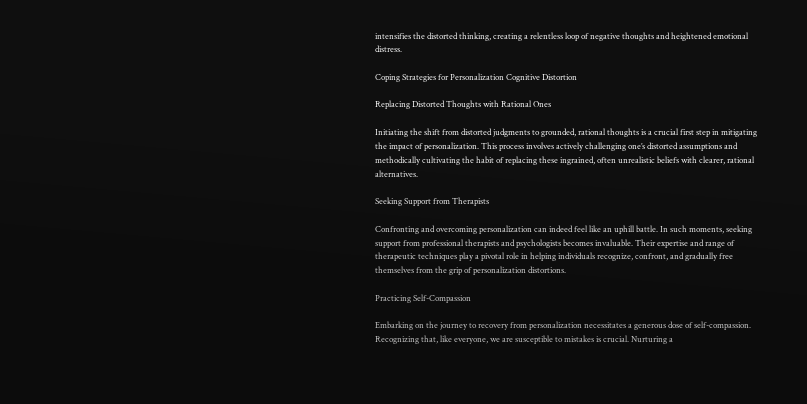intensifies the distorted thinking, creating a relentless loop of negative thoughts and heightened emotional distress.

Coping Strategies for Personalization Cognitive Distortion

Replacing Distorted Thoughts with Rational Ones

Initiating the shift from distorted judgments to grounded, rational thoughts is a crucial first step in mitigating the impact of personalization. This process involves actively challenging one’s distorted assumptions and methodically cultivating the habit of replacing these ingrained, often unrealistic beliefs with clearer, rational alternatives.

Seeking Support from Therapists

Confronting and overcoming personalization can indeed feel like an uphill battle. In such moments, seeking support from professional therapists and psychologists becomes invaluable. Their expertise and range of therapeutic techniques play a pivotal role in helping individuals recognize, confront, and gradually free themselves from the grip of personalization distortions.

Practicing Self-Compassion

Embarking on the journey to recovery from personalization necessitates a generous dose of self-compassion. Recognizing that, like everyone, we are susceptible to mistakes is crucial. Nurturing a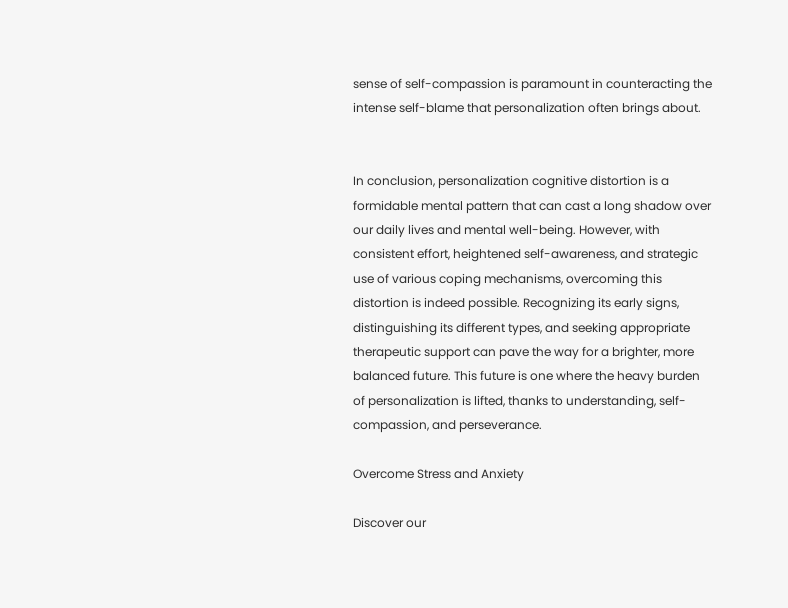sense of self-compassion is paramount in counteracting the intense self-blame that personalization often brings about.


In conclusion, personalization cognitive distortion is a formidable mental pattern that can cast a long shadow over our daily lives and mental well-being. However, with consistent effort, heightened self-awareness, and strategic use of various coping mechanisms, overcoming this distortion is indeed possible. Recognizing its early signs, distinguishing its different types, and seeking appropriate therapeutic support can pave the way for a brighter, more balanced future. This future is one where the heavy burden of personalization is lifted, thanks to understanding, self-compassion, and perseverance.

Overcome Stress and Anxiety

Discover our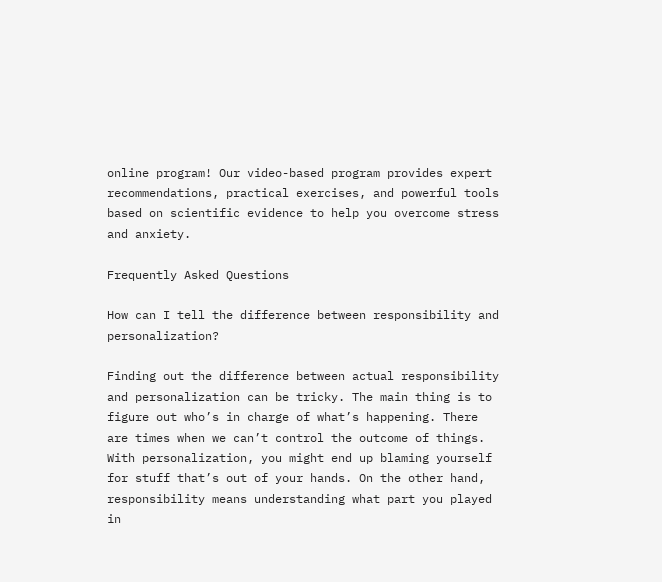online program! Our video-based program provides expert recommendations, practical exercises, and powerful tools based on scientific evidence to help you overcome stress and anxiety.

Frequently Asked Questions

How can I tell the difference between responsibility and personalization?

Finding out the difference between actual responsibility and personalization can be tricky. The main thing is to figure out who’s in charge of what’s happening. There are times when we can’t control the outcome of things. With personalization, you might end up blaming yourself for stuff that’s out of your hands. On the other hand, responsibility means understanding what part you played in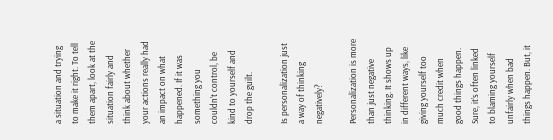a situation and trying to make it right. To tell them apart, look at the situation fairly and think about whether your actions really had an impact on what happened. If it was something you couldn’t control, be kind to yourself and drop the guilt.

Is personalization just a way of thinking negatively?

Personalization is more than just negative thinking. It shows up in different ways, like giving yourself too much credit when good things happen. Sure, it’s often linked to blaming yourself unfairly when bad things happen. But, it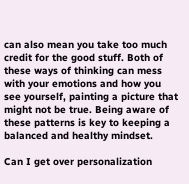can also mean you take too much credit for the good stuff. Both of these ways of thinking can mess with your emotions and how you see yourself, painting a picture that might not be true. Being aware of these patterns is key to keeping a balanced and healthy mindset.

Can I get over personalization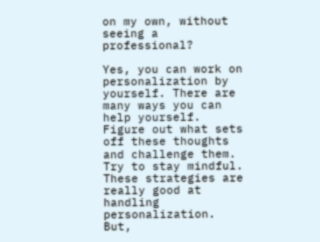on my own, without seeing a professional?

Yes, you can work on personalization by yourself. There are many ways you can help yourself. Figure out what sets off these thoughts and challenge them. Try to stay mindful. These strategies are really good at handling personalization. But,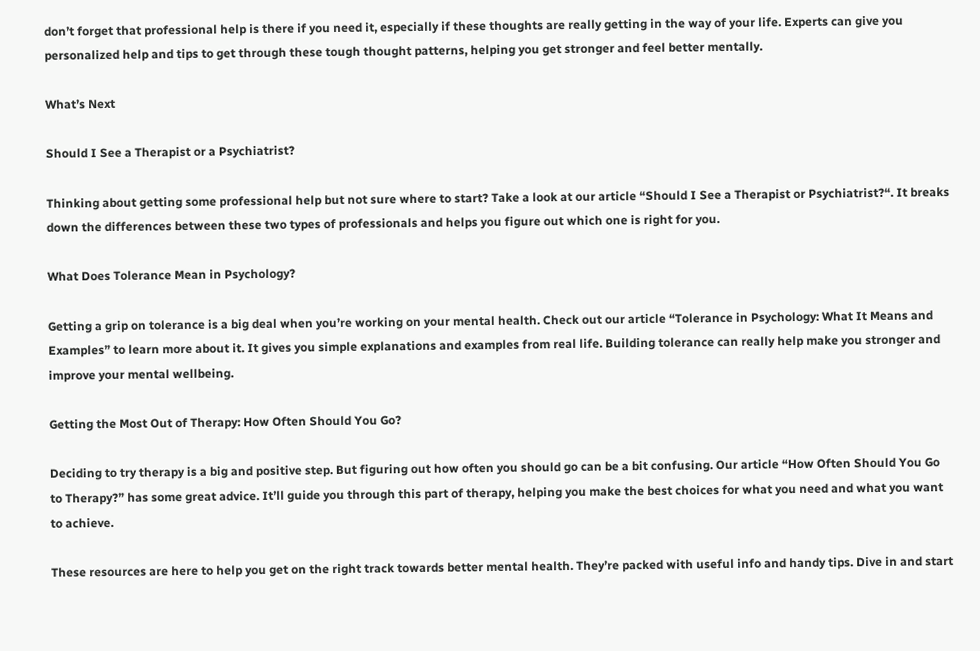don’t forget that professional help is there if you need it, especially if these thoughts are really getting in the way of your life. Experts can give you personalized help and tips to get through these tough thought patterns, helping you get stronger and feel better mentally.

What’s Next

Should I See a Therapist or a Psychiatrist?

Thinking about getting some professional help but not sure where to start? Take a look at our article “Should I See a Therapist or Psychiatrist?“. It breaks down the differences between these two types of professionals and helps you figure out which one is right for you.

What Does Tolerance Mean in Psychology?

Getting a grip on tolerance is a big deal when you’re working on your mental health. Check out our article “Tolerance in Psychology: What It Means and Examples” to learn more about it. It gives you simple explanations and examples from real life. Building tolerance can really help make you stronger and improve your mental wellbeing.

Getting the Most Out of Therapy: How Often Should You Go?

Deciding to try therapy is a big and positive step. But figuring out how often you should go can be a bit confusing. Our article “How Often Should You Go to Therapy?” has some great advice. It’ll guide you through this part of therapy, helping you make the best choices for what you need and what you want to achieve.

These resources are here to help you get on the right track towards better mental health. They’re packed with useful info and handy tips. Dive in and start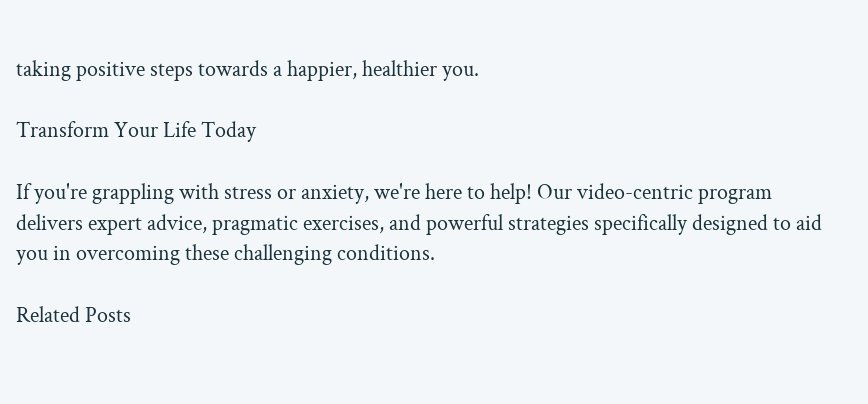taking positive steps towards a happier, healthier you.

Transform Your Life Today

If you're grappling with stress or anxiety, we're here to help! Our video-centric program delivers expert advice, pragmatic exercises, and powerful strategies specifically designed to aid you in overcoming these challenging conditions.

Related Posts